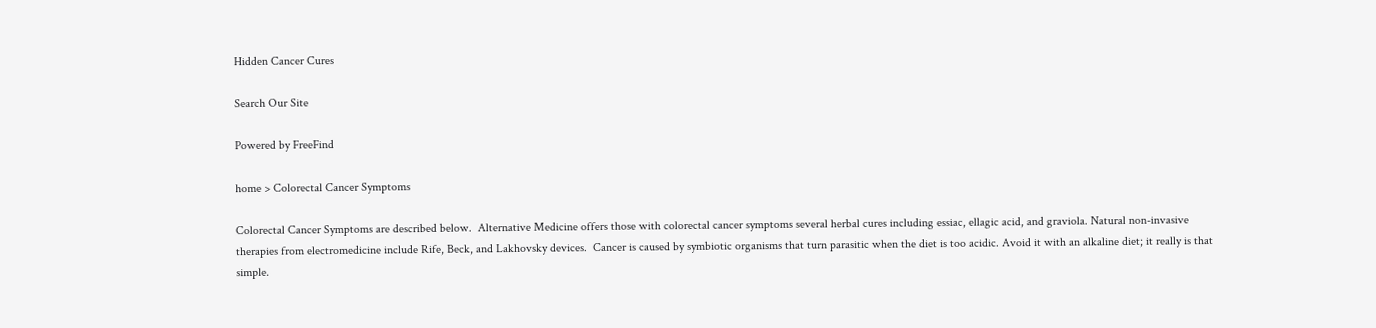Hidden Cancer Cures

Search Our Site

Powered by FreeFind

home > Colorectal Cancer Symptoms

Colorectal Cancer Symptoms are described below.  Alternative Medicine offers those with colorectal cancer symptoms several herbal cures including essiac, ellagic acid, and graviola. Natural non-invasive therapies from electromedicine include Rife, Beck, and Lakhovsky devices.  Cancer is caused by symbiotic organisms that turn parasitic when the diet is too acidic. Avoid it with an alkaline diet; it really is that simple.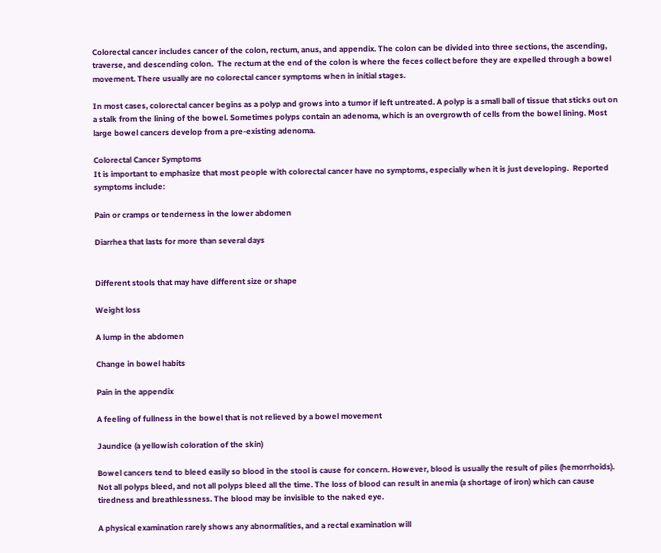Colorectal cancer includes cancer of the colon, rectum, anus, and appendix. The colon can be divided into three sections, the ascending, traverse, and descending colon.  The rectum at the end of the colon is where the feces collect before they are expelled through a bowel movement. There usually are no colorectal cancer symptoms when in initial stages.

In most cases, colorectal cancer begins as a polyp and grows into a tumor if left untreated. A polyp is a small ball of tissue that sticks out on a stalk from the lining of the bowel. Sometimes polyps contain an adenoma, which is an overgrowth of cells from the bowel lining. Most large bowel cancers develop from a pre-existing adenoma.

Colorectal Cancer Symptoms
It is important to emphasize that most people with colorectal cancer have no symptoms, especially when it is just developing.  Reported symptoms include:

Pain or cramps or tenderness in the lower abdomen

Diarrhea that lasts for more than several days


Different stools that may have different size or shape

Weight loss

A lump in the abdomen

Change in bowel habits

Pain in the appendix

A feeling of fullness in the bowel that is not relieved by a bowel movement

Jaundice (a yellowish coloration of the skin)

Bowel cancers tend to bleed easily so blood in the stool is cause for concern. However, blood is usually the result of piles (hemorrhoids). Not all polyps bleed, and not all polyps bleed all the time. The loss of blood can result in anemia (a shortage of iron) which can cause tiredness and breathlessness. The blood may be invisible to the naked eye.

A physical examination rarely shows any abnormalities, and a rectal examination will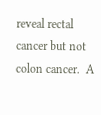reveal rectal cancer but not colon cancer.  A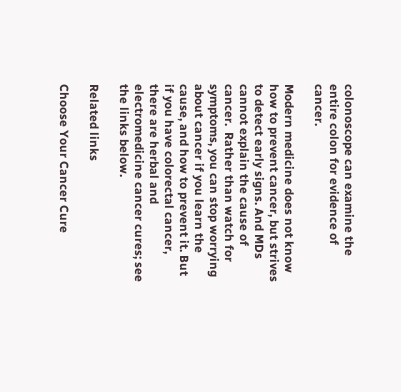colonoscope can examine the entire colon for evidence of cancer.

Modern medicine does not know how to prevent cancer, but strives to detect early signs. And MDs cannot explain the cause of cancer.  Rather than watch for symptoms, you can stop worrying about cancer if you learn the cause, and how to prevent it. But if you have colorectal cancer, there are herbal and electromedicine cancer cures; see the links below.

Related links

Choose Your Cancer Cure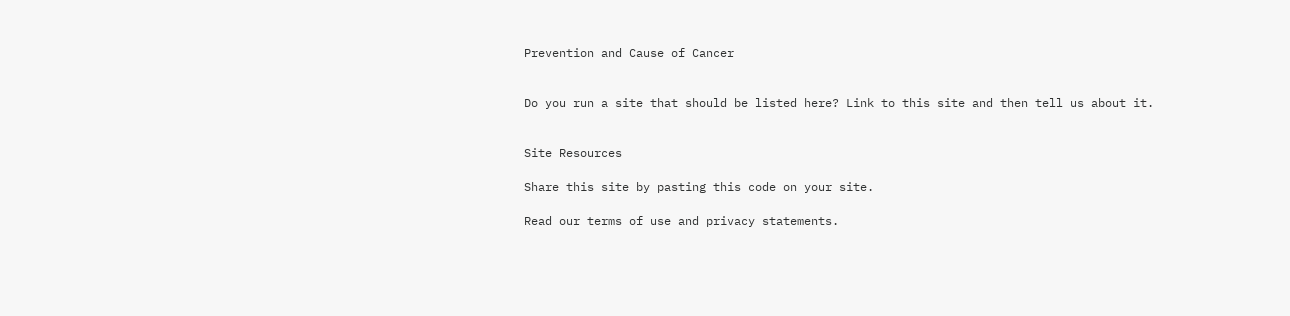Prevention and Cause of Cancer


Do you run a site that should be listed here? Link to this site and then tell us about it.


Site Resources

Share this site by pasting this code on your site.

Read our terms of use and privacy statements.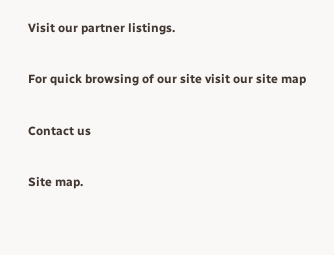Visit our partner listings.

For quick browsing of our site visit our site map

Contact us

Site map.